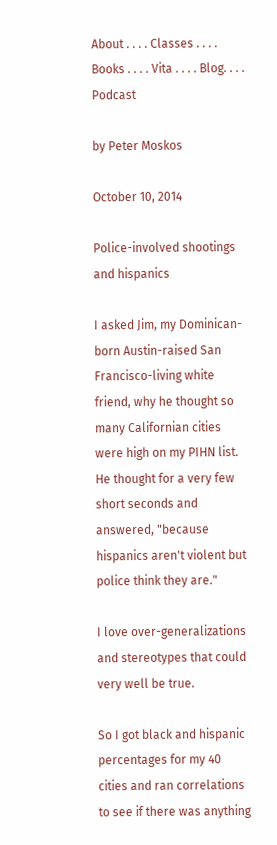About . . . . Classes . . . . Books . . . . Vita . . . . Blog. . . . Podcast

by Peter Moskos

October 10, 2014

Police-involved shootings and hispanics

I asked Jim, my Dominican-born Austin-raised San Francisco-living white friend, why he thought so many Californian cities were high on my PIHN list. He thought for a very few short seconds and answered, "because hispanics aren't violent but police think they are."

I love over-generalizations and stereotypes that could very well be true.

So I got black and hispanic percentages for my 40 cities and ran correlations to see if there was anything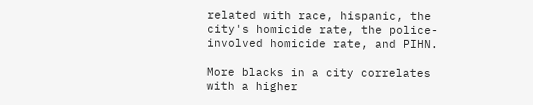related with race, hispanic, the city's homicide rate, the police-involved homicide rate, and PIHN.

More blacks in a city correlates with a higher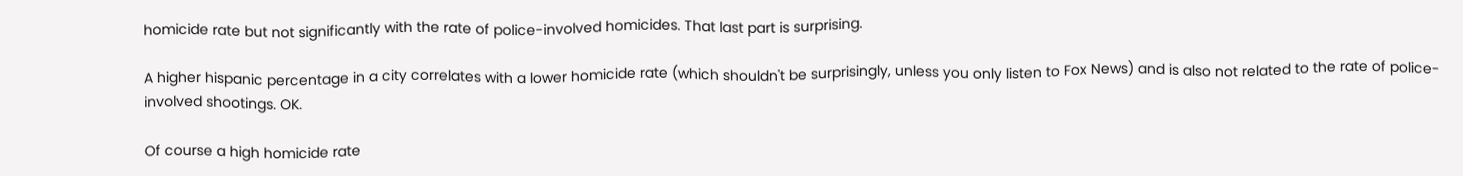homicide rate but not significantly with the rate of police-involved homicides. That last part is surprising.

A higher hispanic percentage in a city correlates with a lower homicide rate (which shouldn't be surprisingly, unless you only listen to Fox News) and is also not related to the rate of police-involved shootings. OK.

Of course a high homicide rate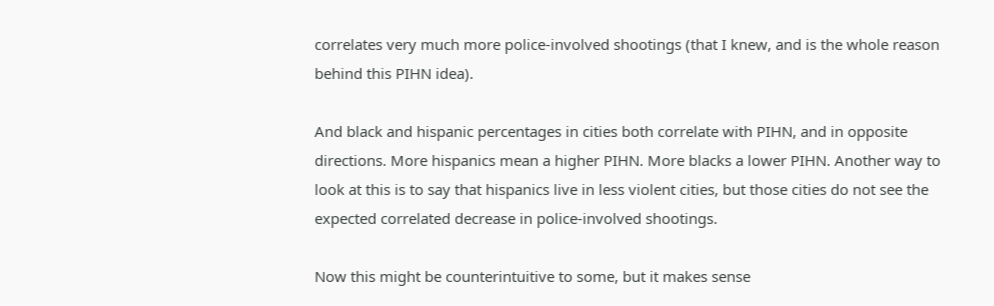correlates very much more police-involved shootings (that I knew, and is the whole reason behind this PIHN idea).

And black and hispanic percentages in cities both correlate with PIHN, and in opposite directions. More hispanics mean a higher PIHN. More blacks a lower PIHN. Another way to look at this is to say that hispanics live in less violent cities, but those cities do not see the expected correlated decrease in police-involved shootings.

Now this might be counterintuitive to some, but it makes sense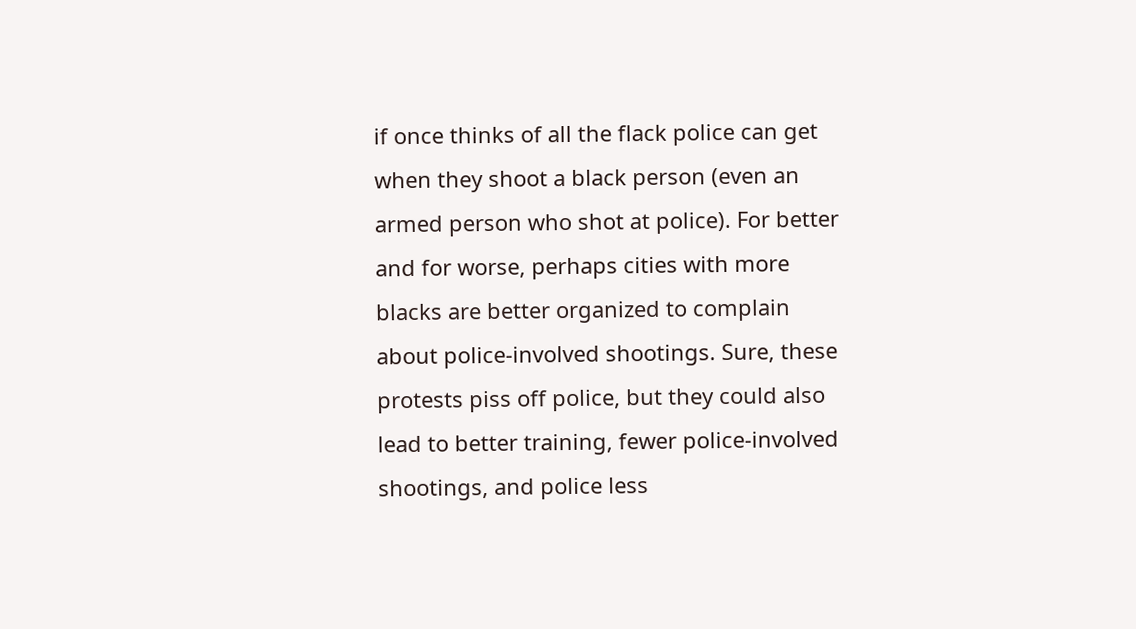if once thinks of all the flack police can get when they shoot a black person (even an armed person who shot at police). For better and for worse, perhaps cities with more blacks are better organized to complain about police-involved shootings. Sure, these protests piss off police, but they could also lead to better training, fewer police-involved shootings, and police less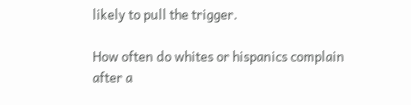likely to pull the trigger.

How often do whites or hispanics complain after a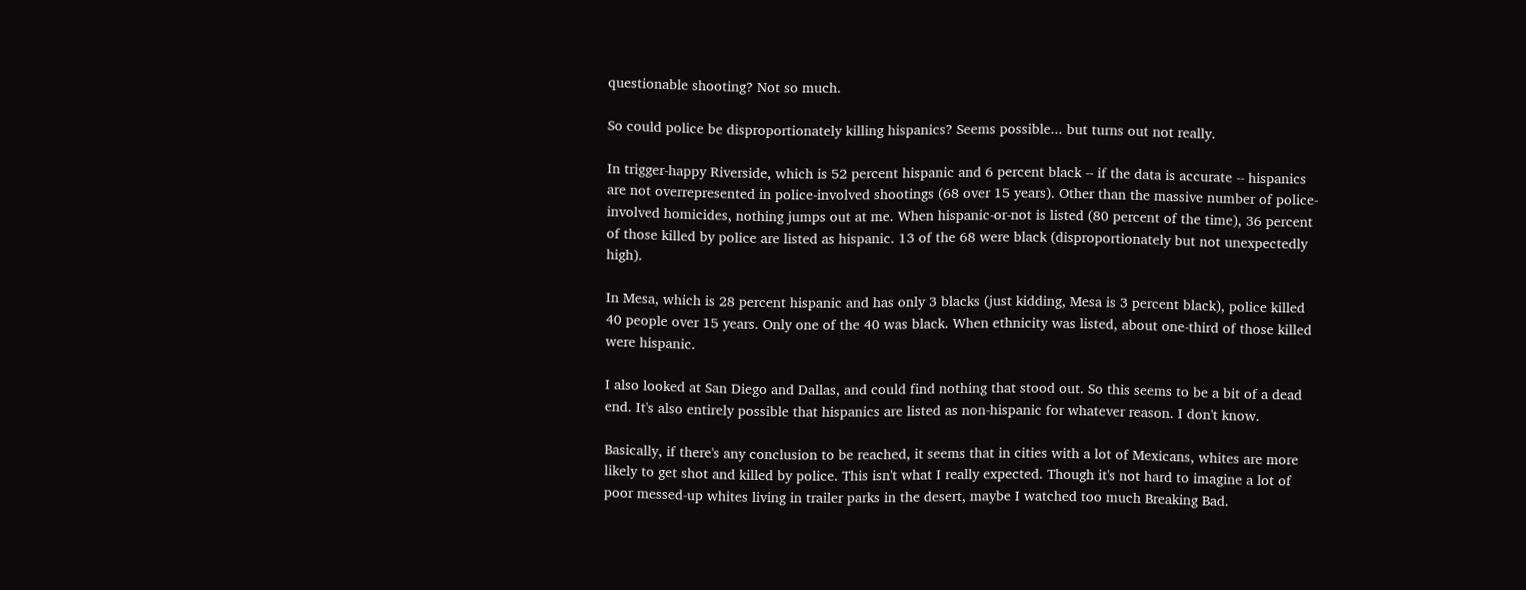questionable shooting? Not so much.

So could police be disproportionately killing hispanics? Seems possible... but turns out not really.

In trigger-happy Riverside, which is 52 percent hispanic and 6 percent black -- if the data is accurate -- hispanics are not overrepresented in police-involved shootings (68 over 15 years). Other than the massive number of police-involved homicides, nothing jumps out at me. When hispanic-or-not is listed (80 percent of the time), 36 percent of those killed by police are listed as hispanic. 13 of the 68 were black (disproportionately but not unexpectedly high).

In Mesa, which is 28 percent hispanic and has only 3 blacks (just kidding, Mesa is 3 percent black), police killed 40 people over 15 years. Only one of the 40 was black. When ethnicity was listed, about one-third of those killed were hispanic.

I also looked at San Diego and Dallas, and could find nothing that stood out. So this seems to be a bit of a dead end. It's also entirely possible that hispanics are listed as non-hispanic for whatever reason. I don't know.

Basically, if there's any conclusion to be reached, it seems that in cities with a lot of Mexicans, whites are more likely to get shot and killed by police. This isn't what I really expected. Though it's not hard to imagine a lot of poor messed-up whites living in trailer parks in the desert, maybe I watched too much Breaking Bad.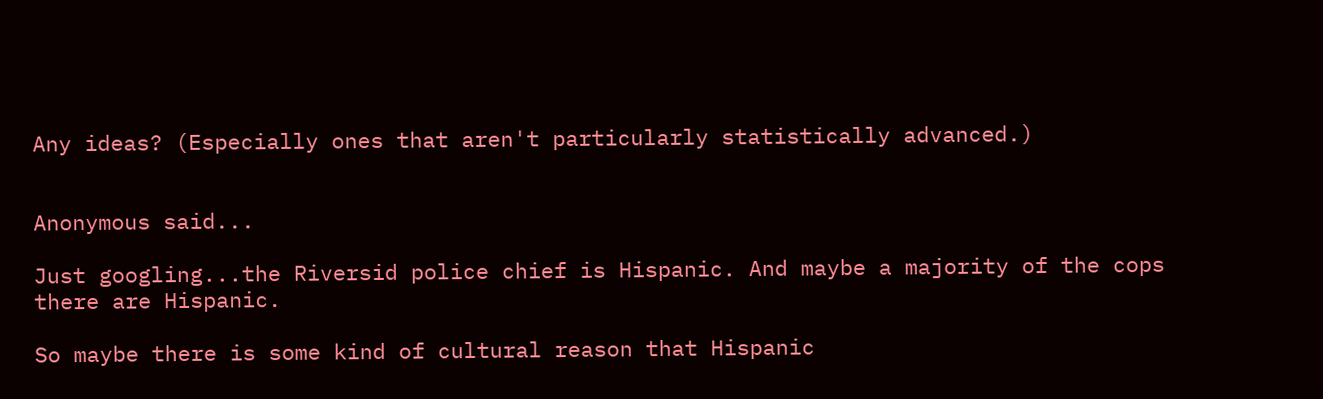Any ideas? (Especially ones that aren't particularly statistically advanced.)


Anonymous said...

Just googling...the Riversid police chief is Hispanic. And maybe a majority of the cops there are Hispanic.

So maybe there is some kind of cultural reason that Hispanic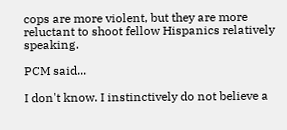cops are more violent, but they are more reluctant to shoot fellow Hispanics relatively speaking.

PCM said...

I don't know. I instinctively do not believe a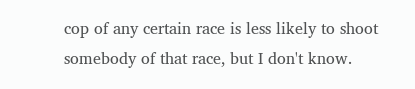cop of any certain race is less likely to shoot somebody of that race, but I don't know.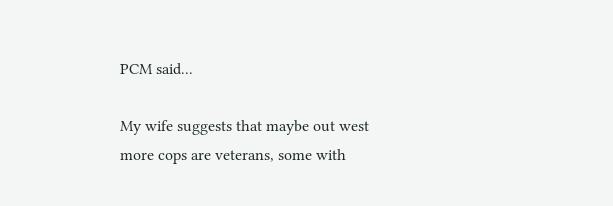PCM said...

My wife suggests that maybe out west more cops are veterans, some with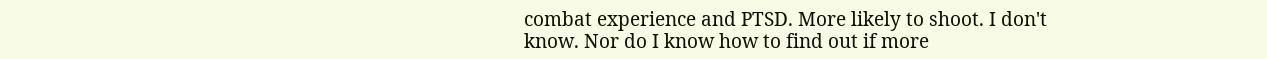combat experience and PTSD. More likely to shoot. I don't know. Nor do I know how to find out if more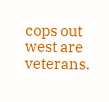cops out west are veterans.